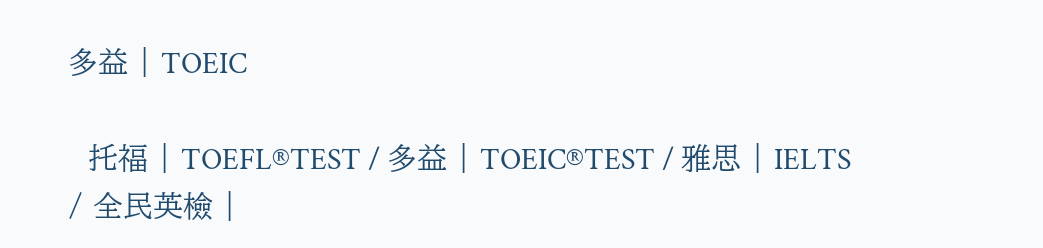多益 | TOEIC

  托福 | TOEFL®TEST / 多益 | TOEIC®TEST / 雅思 | IELTS / 全民英檢 |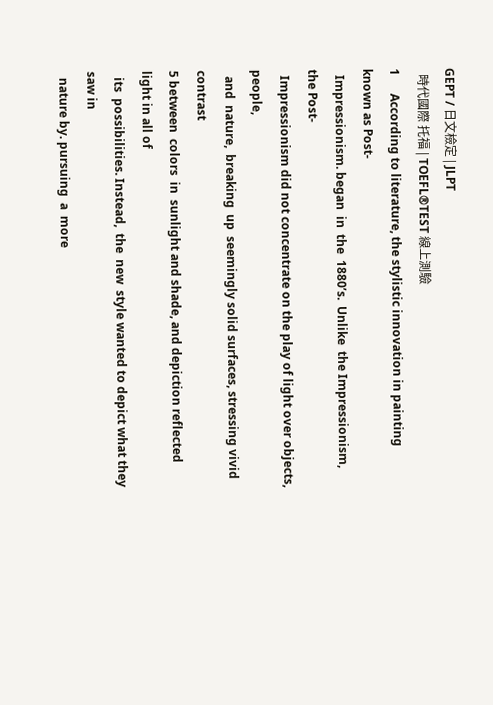GEPT / 日文檢定 | JLPT
  時代國際 托福 | TOEFL®TEST 線上測驗
1      According to literature, the stylistic innovation in painting known as Post-
  Impressionism. began  in  the  1880’s.  Unlike  the Impressionism, the Post-
  Impressionism did not concentrate on the play of light over objects,  people,
  and  nature,  breaking  up  seemingly solid surfaces, stressing vivid contrast
5 between  colors  in  sunlight and shade, and depiction reflected light in all of
  its  possibilities. Instead,  the  new  style wanted to depict what they saw in
  nature by. pursuing  a  more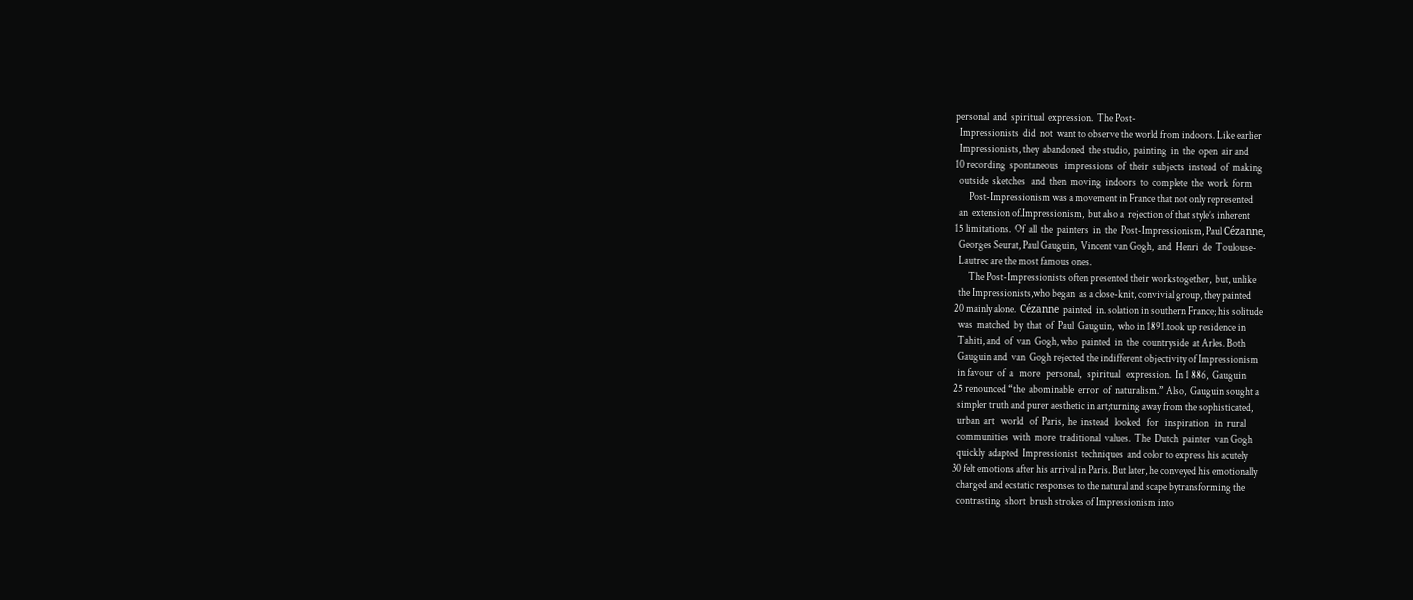personal  and  spiritual  expression.  The Post-
  Impressionists  did  not  want to observe the world from indoors. Like earlier
  Impressionists, they  abandoned  the studio,  painting  in  the  open  air and
10 recording  spontaneous   impressions  of  their  subjects  instead  of  making
  outside  sketches   and  then  moving  indoors  to  complete  the  work  form
       Post-Impressionism was a movement in France that not only represented
  an  extension of.Impressionism,  but also a  rejection of that style’s inherent
15 limitations.  Of  all  the  painters  in  the  Post-Impressionism, Paul Cézanne,
  Georges Seurat, Paul Gauguin,  Vincent van Gogh,  and  Henri  de  Toulouse-
  Lautrec are the most famous ones.
       The Post-Impressionists often presented their workstogether,  but, unlike
  the Impressionists,who began  as a close-knit, convivial group, they painted
20 mainly alone.  Cézanne  painted  in. solation in southern France; his solitude
  was  matched  by  that  of  Paul  Gauguin,  who in 1891.took up residence in
  Tahiti, and  of  van  Gogh, who  painted  in  the  countryside  at Arles. Both
  Gauguin and  van  Gogh rejected the indifferent objectivity of Impressionism
  in favour  of  a   more   personal,   spiritual   expression.  In 1 886,  Gauguin
25 renounced “the  abominable  error  of  naturalism.” Also,  Gauguin sought a
  simpler truth and purer aesthetic in art;turning away from the sophisticated,
  urban  art   world   of  Paris,  he  instead   looked   for   inspiration   in  rural
  communities  with  more  traditional  values.  The  Dutch  painter  van Gogh
  quickly  adapted  Impressionist  techniques  and color to express his acutely
30 felt emotions after his arrival in Paris. But later, he conveyed his emotionally
  charged and ecstatic responses to the natural and scape bytransforming the
  contrasting  short  brush strokes of Impressionism into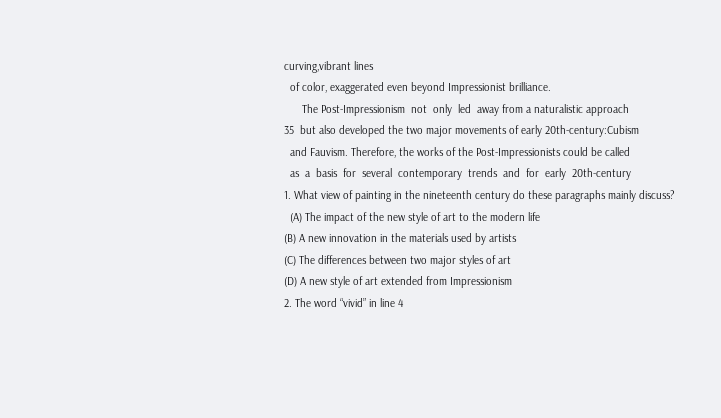curving,vibrant lines
  of color, exaggerated even beyond Impressionist brilliance.
      The Post-Impressionism  not  only  led  away from a naturalistic approach
35  but also developed the two major movements of early 20th-century:Cubism
  and Fauvism. Therefore, the works of the Post-Impressionists could be called
  as  a  basis  for  several  contemporary  trends  and  for  early  20th-century
1. What view of painting in the nineteenth century do these paragraphs mainly discuss?
  (A) The impact of the new style of art to the modern life
(B) A new innovation in the materials used by artists
(C) The differences between two major styles of art
(D) A new style of art extended from Impressionism
2. The word “vivid” in line 4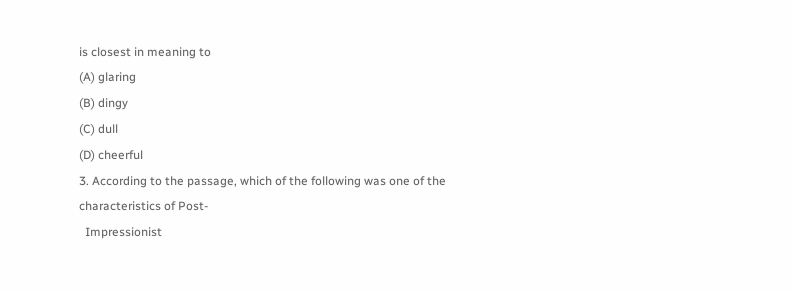is closest in meaning to
(A) glaring
(B) dingy
(C) dull
(D) cheerful
3. According to the passage, which of the following was one of the characteristics of Post-
  Impressionist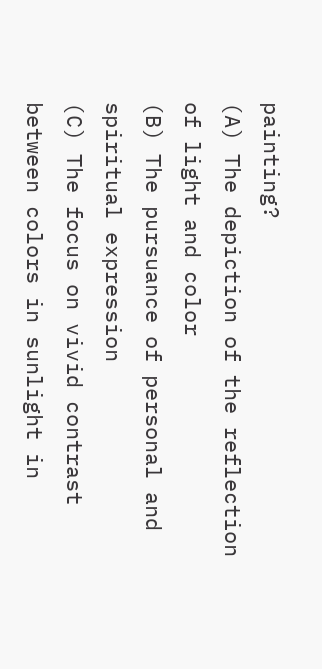painting?
(A) The depiction of the reflection of light and color
(B) The pursuance of personal and spiritual expression
(C) The focus on vivid contrast between colors in sunlight in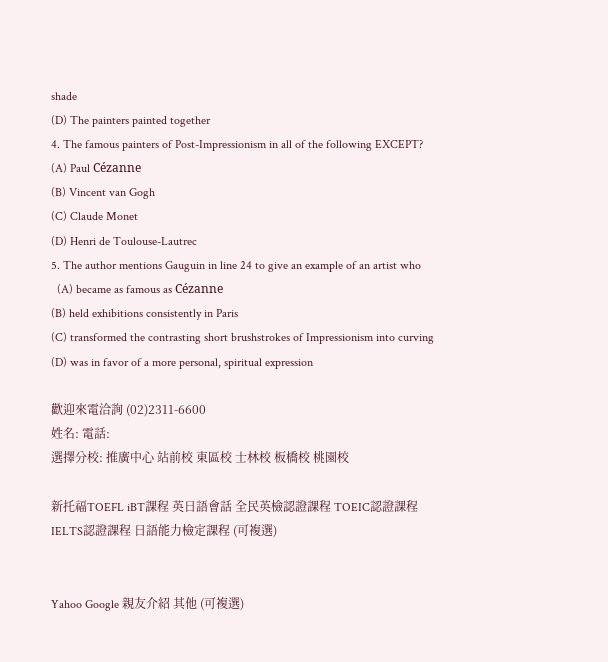shade
(D) The painters painted together
4. The famous painters of Post-Impressionism in all of the following EXCEPT?
(A) Paul Cézanne
(B) Vincent van Gogh
(C) Claude Monet
(D) Henri de Toulouse-Lautrec
5. The author mentions Gauguin in line 24 to give an example of an artist who
  (A) became as famous as Cézanne
(B) held exhibitions consistently in Paris
(C) transformed the contrasting short brushstrokes of Impressionism into curving
(D) was in favor of a more personal, spiritual expression

歡迎來電洽詢 (02)2311-6600
姓名: 電話:
選擇分校: 推廣中心 站前校 東區校 士林校 板橋校 桃園校

新托福TOEFL iBT課程 英日語會話 全民英檢認證課程 TOEIC認證課程
IELTS認證課程 日語能力檢定課程 (可複選)


Yahoo Google 親友介紹 其他 (可複選)